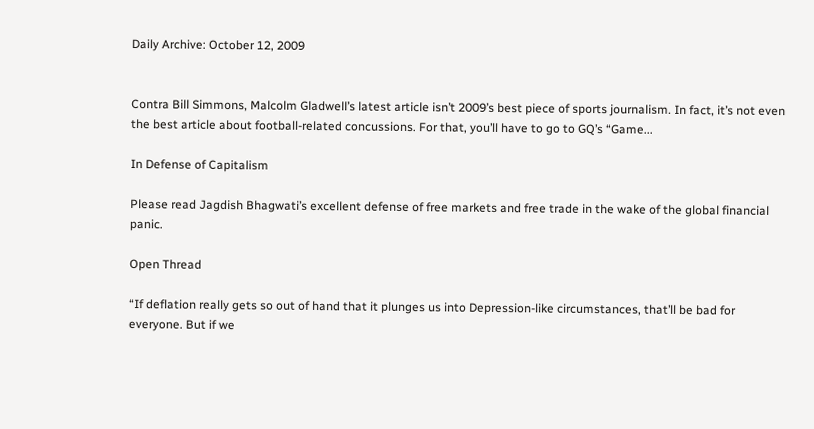Daily Archive: October 12, 2009


Contra Bill Simmons, Malcolm Gladwell’s latest article isn’t 2009’s best piece of sports journalism. In fact, it’s not even the best article about football-related concussions. For that, you’ll have to go to GQ’s “Game...

In Defense of Capitalism

Please read Jagdish Bhagwati’s excellent defense of free markets and free trade in the wake of the global financial panic.

Open Thread

“If deflation really gets so out of hand that it plunges us into Depression-like circumstances, that’ll be bad for everyone. But if we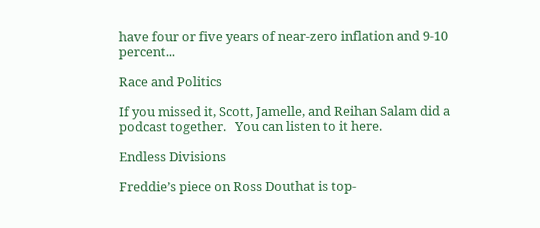have four or five years of near-zero inflation and 9-10 percent...

Race and Politics

If you missed it, Scott, Jamelle, and Reihan Salam did a podcast together.   You can listen to it here.

Endless Divisions

Freddie’s piece on Ross Douthat is top-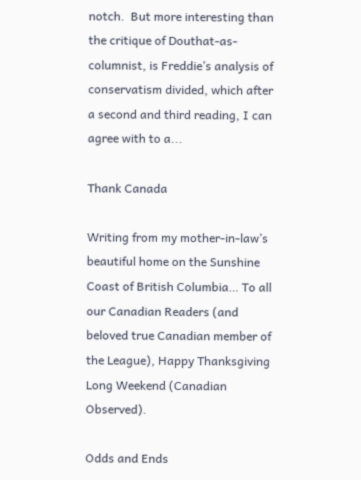notch.  But more interesting than the critique of Douthat-as-columnist, is Freddie’s analysis of conservatism divided, which after a second and third reading, I can agree with to a...

Thank Canada

Writing from my mother-in-law’s beautiful home on the Sunshine Coast of British Columbia… To all our Canadian Readers (and beloved true Canadian member of the League), Happy Thanksgiving Long Weekend (Canadian Observed).

Odds and Ends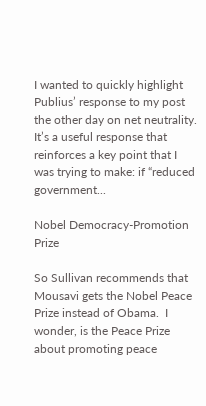I wanted to quickly highlight Publius’ response to my post the other day on net neutrality.  It’s a useful response that reinforces a key point that I was trying to make: if “reduced government...

Nobel Democracy-Promotion Prize

So Sullivan recommends that Mousavi gets the Nobel Peace Prize instead of Obama.  I wonder, is the Peace Prize about promoting peace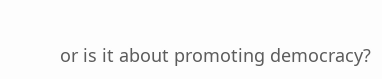or is it about promoting democracy?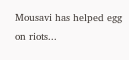Mousavi has helped egg on riots...